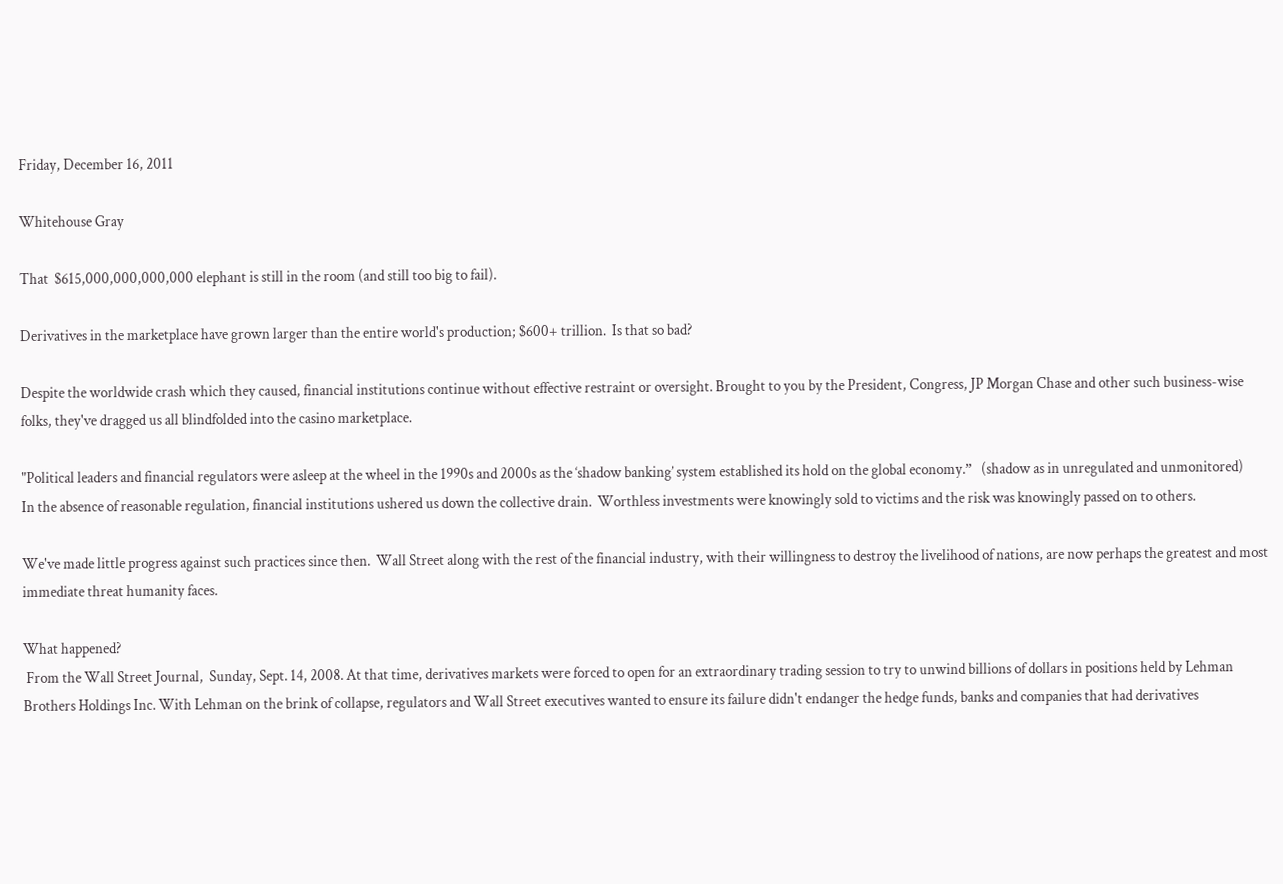Friday, December 16, 2011

Whitehouse Gray

That  $615,000,000,000,000 elephant is still in the room (and still too big to fail).

Derivatives in the marketplace have grown larger than the entire world's production; $600+ trillion.  Is that so bad?

Despite the worldwide crash which they caused, financial institutions continue without effective restraint or oversight. Brought to you by the President, Congress, JP Morgan Chase and other such business-wise folks, they've dragged us all blindfolded into the casino marketplace.

"Political leaders and financial regulators were asleep at the wheel in the 1990s and 2000s as the ‘shadow banking’ system established its hold on the global economy.”   (shadow as in unregulated and unmonitored)
In the absence of reasonable regulation, financial institutions ushered us down the collective drain.  Worthless investments were knowingly sold to victims and the risk was knowingly passed on to others.

We've made little progress against such practices since then.  Wall Street along with the rest of the financial industry, with their willingness to destroy the livelihood of nations, are now perhaps the greatest and most immediate threat humanity faces.

What happened?
 From the Wall Street Journal,  Sunday, Sept. 14, 2008. At that time, derivatives markets were forced to open for an extraordinary trading session to try to unwind billions of dollars in positions held by Lehman Brothers Holdings Inc. With Lehman on the brink of collapse, regulators and Wall Street executives wanted to ensure its failure didn't endanger the hedge funds, banks and companies that had derivatives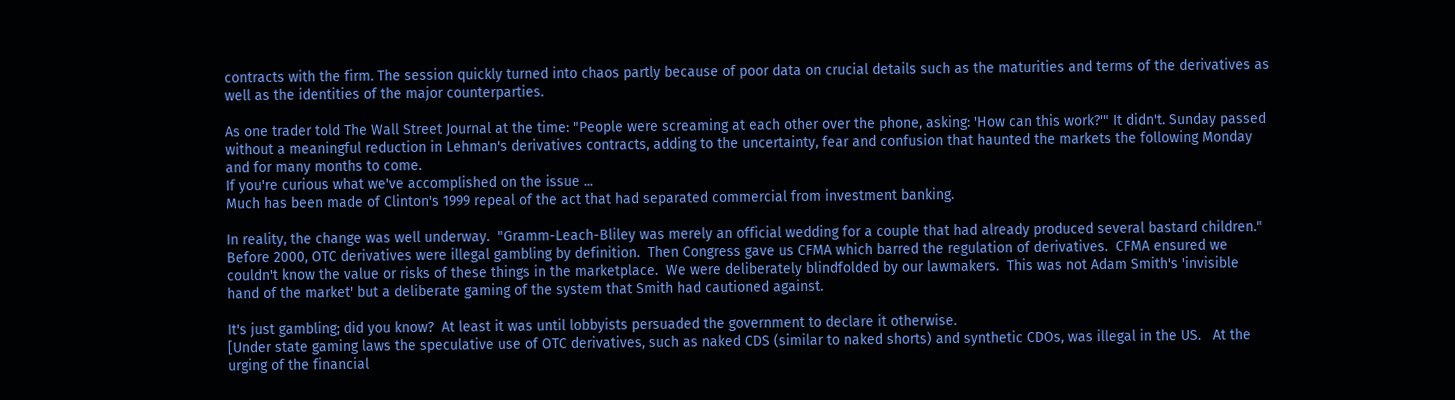contracts with the firm. The session quickly turned into chaos partly because of poor data on crucial details such as the maturities and terms of the derivatives as well as the identities of the major counterparties.

As one trader told The Wall Street Journal at the time: "People were screaming at each other over the phone, asking: 'How can this work?'" It didn't. Sunday passed without a meaningful reduction in Lehman's derivatives contracts, adding to the uncertainty, fear and confusion that haunted the markets the following Monday and for many months to come.
If you're curious what we've accomplished on the issue ...
Much has been made of Clinton's 1999 repeal of the act that had separated commercial from investment banking.

In reality, the change was well underway.  "Gramm-Leach-Bliley was merely an official wedding for a couple that had already produced several bastard children."
Before 2000, OTC derivatives were illegal gambling by definition.  Then Congress gave us CFMA which barred the regulation of derivatives.  CFMA ensured we couldn't know the value or risks of these things in the marketplace.  We were deliberately blindfolded by our lawmakers.  This was not Adam Smith's 'invisible hand of the market' but a deliberate gaming of the system that Smith had cautioned against.

It's just gambling; did you know?  At least it was until lobbyists persuaded the government to declare it otherwise.
[Under state gaming laws the speculative use of OTC derivatives, such as naked CDS (similar to naked shorts) and synthetic CDOs, was illegal in the US.   At the urging of the financial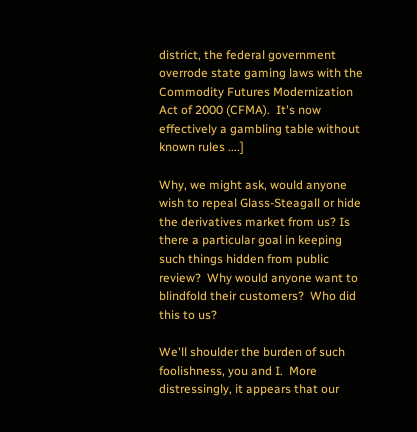district, the federal government overrode state gaming laws with the Commodity Futures Modernization Act of 2000 (CFMA).  It's now effectively a gambling table without known rules ....]

Why, we might ask, would anyone wish to repeal Glass-Steagall or hide the derivatives market from us? Is there a particular goal in keeping such things hidden from public review?  Why would anyone want to blindfold their customers?  Who did this to us?

We'll shoulder the burden of such foolishness, you and I.  More distressingly, it appears that our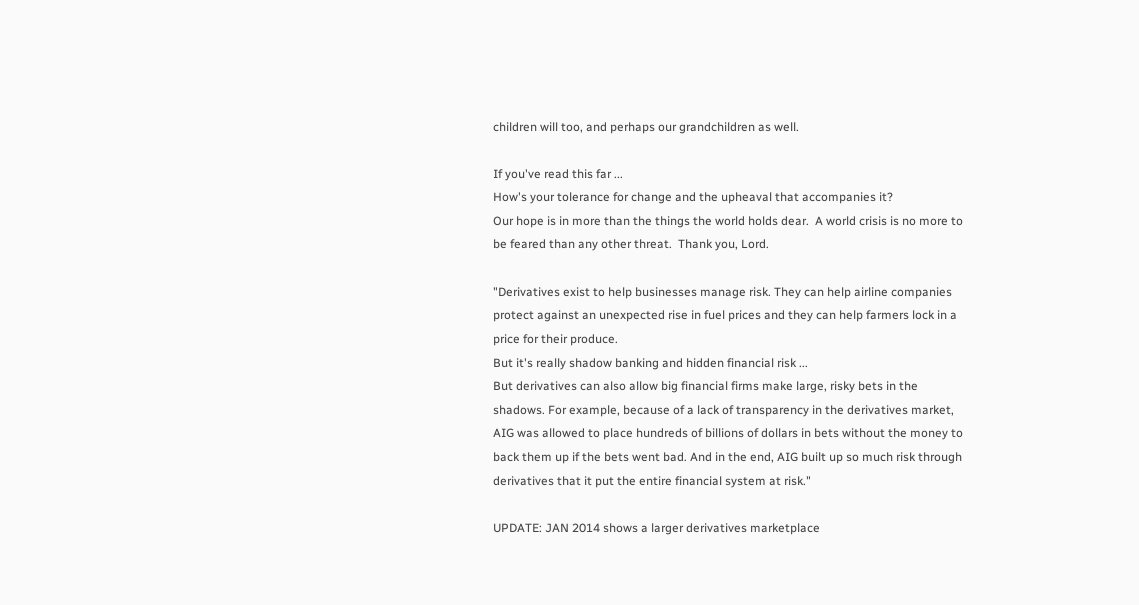children will too, and perhaps our grandchildren as well.

If you've read this far ...
How's your tolerance for change and the upheaval that accompanies it?
Our hope is in more than the things the world holds dear.  A world crisis is no more to be feared than any other threat.  Thank you, Lord.

"Derivatives exist to help businesses manage risk. They can help airline companies protect against an unexpected rise in fuel prices and they can help farmers lock in a price for their produce.
But it's really shadow banking and hidden financial risk ...
But derivatives can also allow big financial firms make large, risky bets in the shadows. For example, because of a lack of transparency in the derivatives market, AIG was allowed to place hundreds of billions of dollars in bets without the money to back them up if the bets went bad. And in the end, AIG built up so much risk through derivatives that it put the entire financial system at risk."

UPDATE: JAN 2014 shows a larger derivatives marketplace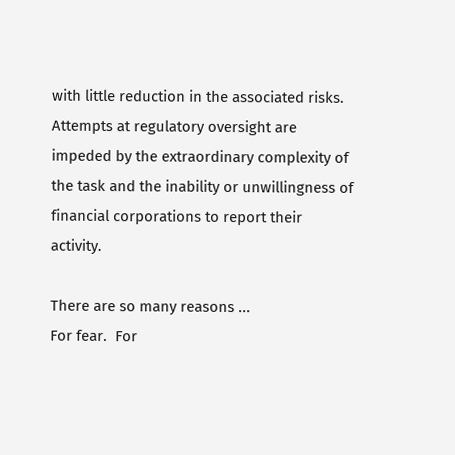with little reduction in the associated risks.  Attempts at regulatory oversight are impeded by the extraordinary complexity of the task and the inability or unwillingness of financial corporations to report their activity.

There are so many reasons ...
For fear.  For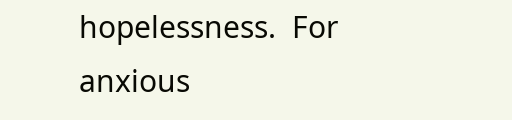hopelessness.  For anxious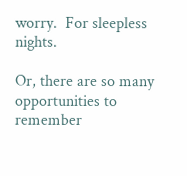worry.  For sleepless nights.

Or, there are so many opportunities to remember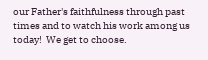our Father's faithfulness through past times and to watch his work among us today!  We get to choose.